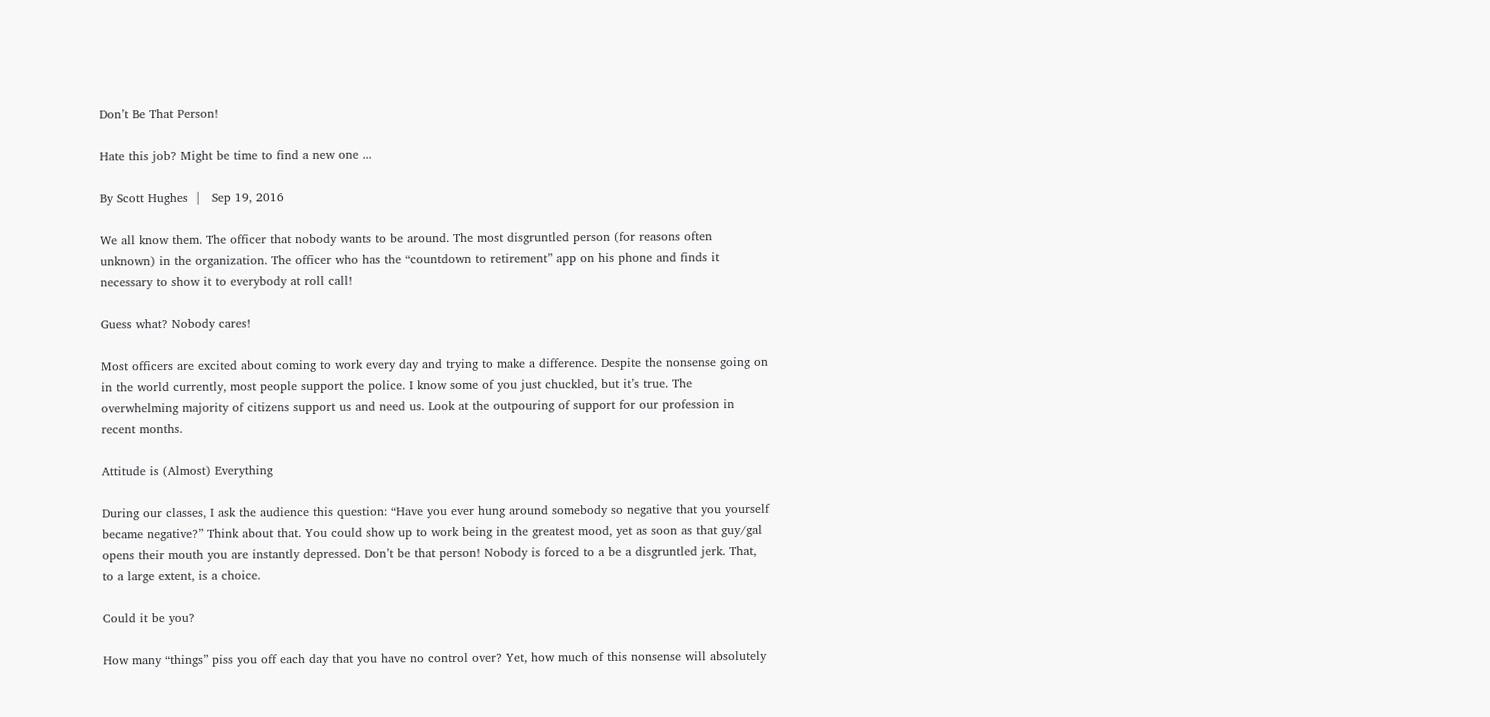Don’t Be That Person!

Hate this job? Might be time to find a new one ...

By Scott Hughes  |   Sep 19, 2016

We all know them. The officer that nobody wants to be around. The most disgruntled person (for reasons often unknown) in the organization. The officer who has the “countdown to retirement” app on his phone and finds it necessary to show it to everybody at roll call!

Guess what? Nobody cares!

Most officers are excited about coming to work every day and trying to make a difference. Despite the nonsense going on in the world currently, most people support the police. I know some of you just chuckled, but it’s true. The overwhelming majority of citizens support us and need us. Look at the outpouring of support for our profession in recent months.

Attitude is (Almost) Everything

During our classes, I ask the audience this question: “Have you ever hung around somebody so negative that you yourself became negative?” Think about that. You could show up to work being in the greatest mood, yet as soon as that guy/gal opens their mouth you are instantly depressed. Don’t be that person! Nobody is forced to a be a disgruntled jerk. That, to a large extent, is a choice.

Could it be you?

How many “things” piss you off each day that you have no control over? Yet, how much of this nonsense will absolutely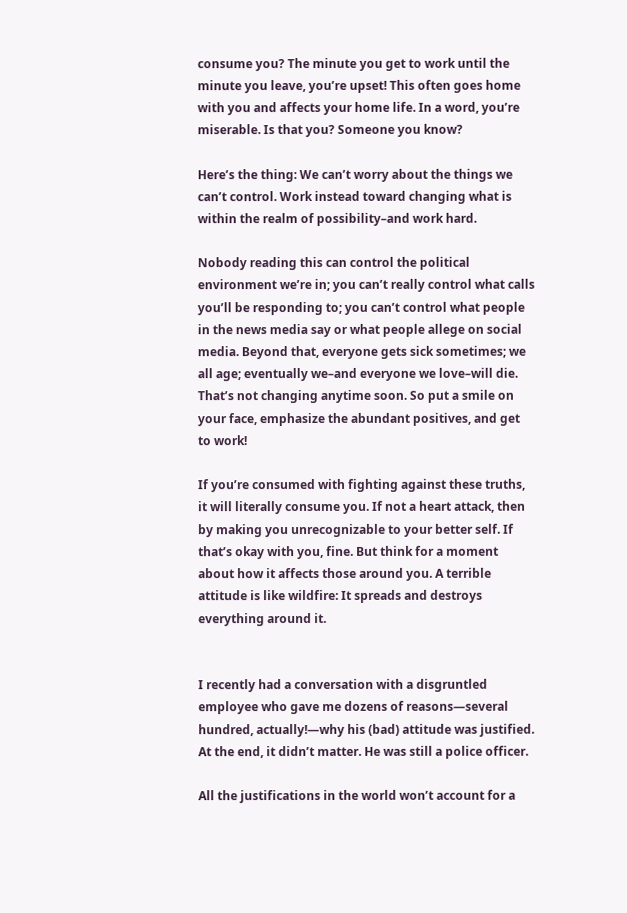consume you? The minute you get to work until the minute you leave, you’re upset! This often goes home with you and affects your home life. In a word, you’re miserable. Is that you? Someone you know?

Here’s the thing: We can’t worry about the things we can’t control. Work instead toward changing what is within the realm of possibility–and work hard.

Nobody reading this can control the political environment we’re in; you can’t really control what calls you’ll be responding to; you can’t control what people in the news media say or what people allege on social media. Beyond that, everyone gets sick sometimes; we all age; eventually we–and everyone we love–will die. That’s not changing anytime soon. So put a smile on your face, emphasize the abundant positives, and get to work!

If you’re consumed with fighting against these truths, it will literally consume you. If not a heart attack, then by making you unrecognizable to your better self. If that’s okay with you, fine. But think for a moment about how it affects those around you. A terrible attitude is like wildfire: It spreads and destroys everything around it.


I recently had a conversation with a disgruntled employee who gave me dozens of reasons—several hundred, actually!—why his (bad) attitude was justified. At the end, it didn’t matter. He was still a police officer.

All the justifications in the world won’t account for a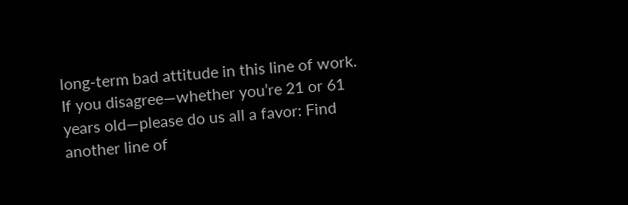long-term bad attitude in this line of work. If you disagree—whether you’re 21 or 61 years old—please do us all a favor: Find another line of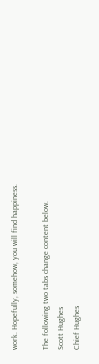work. Hopefully, somehow, you will find happiness.

The following two tabs change content below.
Scott Hughes
Chief Hughes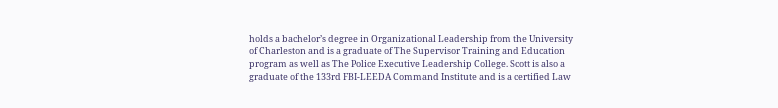holds a bachelor’s degree in Organizational Leadership from the University of Charleston and is a graduate of The Supervisor Training and Education program as well as The Police Executive Leadership College. Scott is also a graduate of the 133rd FBI-LEEDA Command Institute and is a certified Law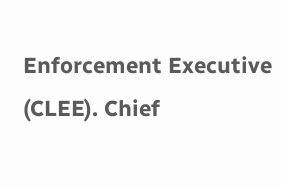Enforcement Executive (CLEE). Chief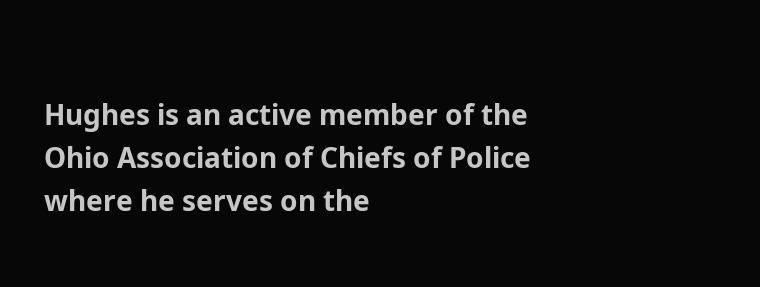Hughes is an active member of the Ohio Association of Chiefs of Police where he serves on the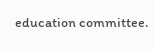education committee.